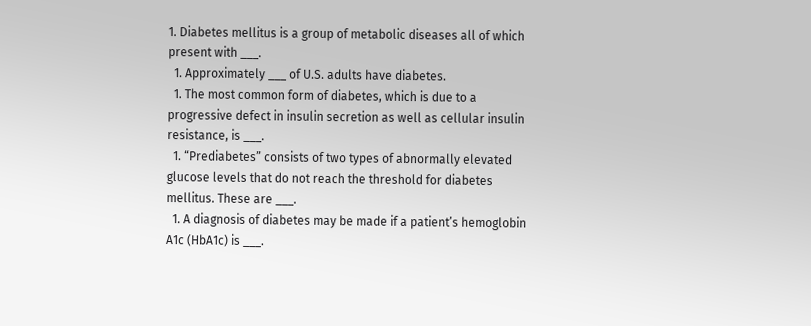1. Diabetes mellitus is a group of metabolic diseases all of which present with ___.
  1. Approximately ___ of U.S. adults have diabetes.
  1. The most common form of diabetes, which is due to a progressive defect in insulin secretion as well as cellular insulin resistance, is ___.
  1. “Prediabetes” consists of two types of abnormally elevated glucose levels that do not reach the threshold for diabetes mellitus. These are ___.
  1. A diagnosis of diabetes may be made if a patient’s hemoglobin A1c (HbA1c) is ___.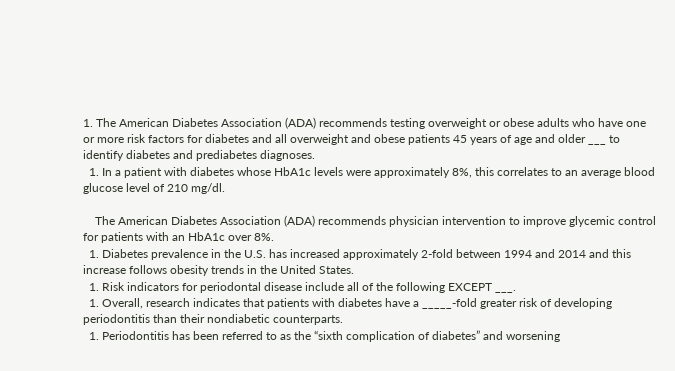1. The American Diabetes Association (ADA) recommends testing overweight or obese adults who have one or more risk factors for diabetes and all overweight and obese patients 45 years of age and older ___ to identify diabetes and prediabetes diagnoses.
  1. In a patient with diabetes whose HbA1c levels were approximately 8%, this correlates to an average blood glucose level of 210 mg/dl.

    The American Diabetes Association (ADA) recommends physician intervention to improve glycemic control for patients with an HbA1c over 8%.
  1. Diabetes prevalence in the U.S. has increased approximately 2-fold between 1994 and 2014 and this increase follows obesity trends in the United States.
  1. Risk indicators for periodontal disease include all of the following EXCEPT ___.
  1. Overall, research indicates that patients with diabetes have a _____-fold greater risk of developing periodontitis than their nondiabetic counterparts.
  1. Periodontitis has been referred to as the “sixth complication of diabetes” and worsening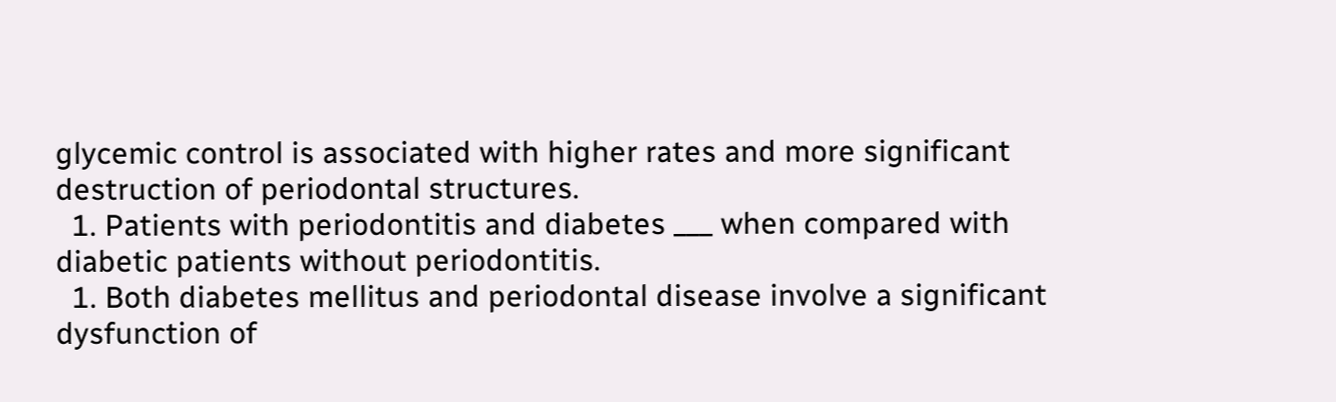glycemic control is associated with higher rates and more significant destruction of periodontal structures.
  1. Patients with periodontitis and diabetes ___ when compared with diabetic patients without periodontitis.
  1. Both diabetes mellitus and periodontal disease involve a significant dysfunction of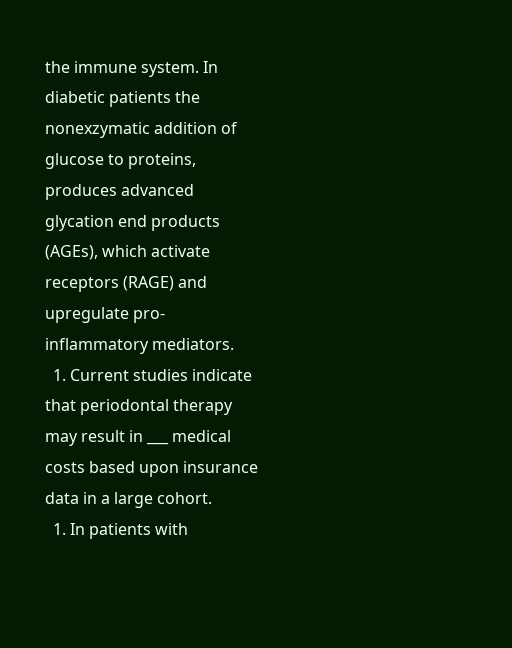the immune system. In diabetic patients the nonexzymatic addition of glucose to proteins, produces advanced glycation end products (AGEs), which activate receptors (RAGE) and upregulate pro-inflammatory mediators.
  1. Current studies indicate that periodontal therapy may result in ___ medical costs based upon insurance data in a large cohort.
  1. In patients with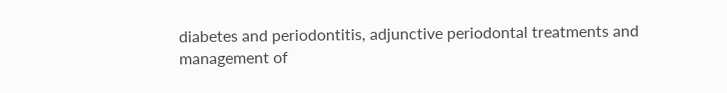diabetes and periodontitis, adjunctive periodontal treatments and management of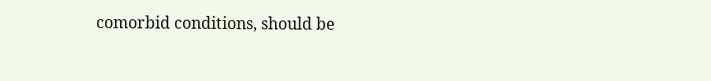comorbid conditions, should be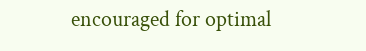encouraged for optimal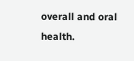overall and oral health.